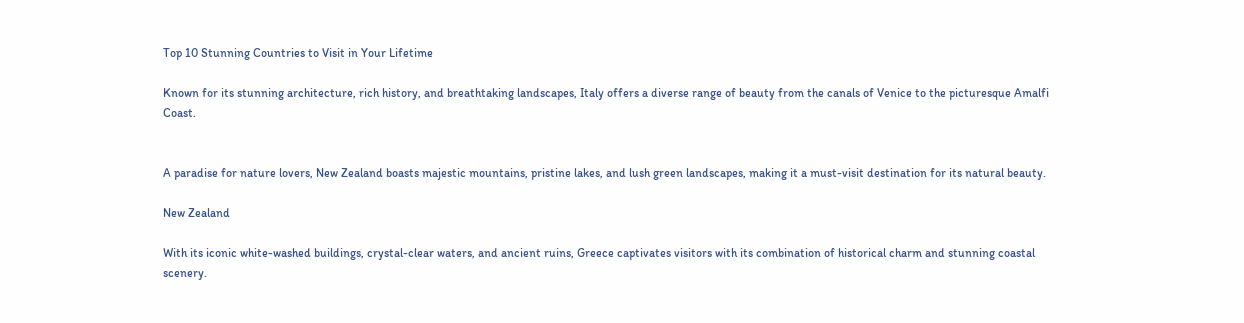Top 10 Stunning Countries to Visit in Your Lifetime

Known for its stunning architecture, rich history, and breathtaking landscapes, Italy offers a diverse range of beauty from the canals of Venice to the picturesque Amalfi Coast.


A paradise for nature lovers, New Zealand boasts majestic mountains, pristine lakes, and lush green landscapes, making it a must-visit destination for its natural beauty.

New Zealand

With its iconic white-washed buildings, crystal-clear waters, and ancient ruins, Greece captivates visitors with its combination of historical charm and stunning coastal scenery.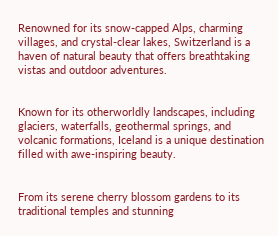Renowned for its snow-capped Alps, charming villages, and crystal-clear lakes, Switzerland is a haven of natural beauty that offers breathtaking vistas and outdoor adventures.


Known for its otherworldly landscapes, including glaciers, waterfalls, geothermal springs, and volcanic formations, Iceland is a unique destination filled with awe-inspiring beauty.


From its serene cherry blossom gardens to its traditional temples and stunning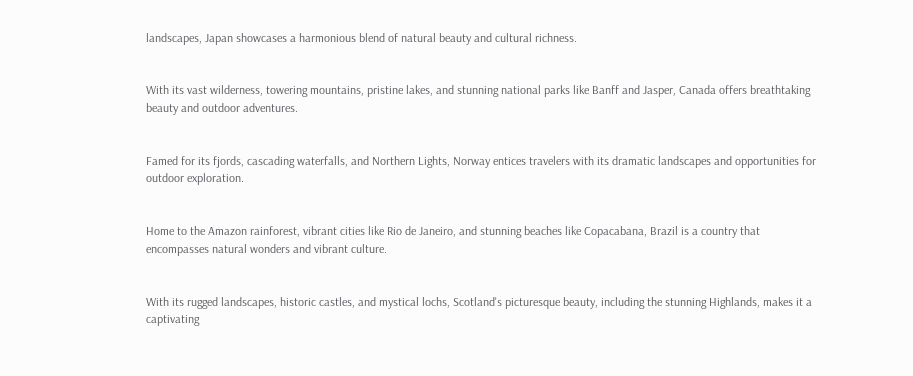landscapes, Japan showcases a harmonious blend of natural beauty and cultural richness.


With its vast wilderness, towering mountains, pristine lakes, and stunning national parks like Banff and Jasper, Canada offers breathtaking beauty and outdoor adventures.


Famed for its fjords, cascading waterfalls, and Northern Lights, Norway entices travelers with its dramatic landscapes and opportunities for outdoor exploration.


Home to the Amazon rainforest, vibrant cities like Rio de Janeiro, and stunning beaches like Copacabana, Brazil is a country that encompasses natural wonders and vibrant culture.


With its rugged landscapes, historic castles, and mystical lochs, Scotland's picturesque beauty, including the stunning Highlands, makes it a captivating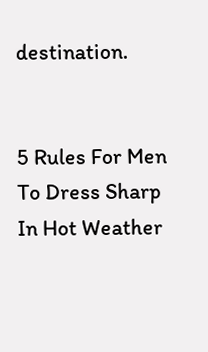destination.


5 Rules For Men To Dress Sharp In Hot Weather